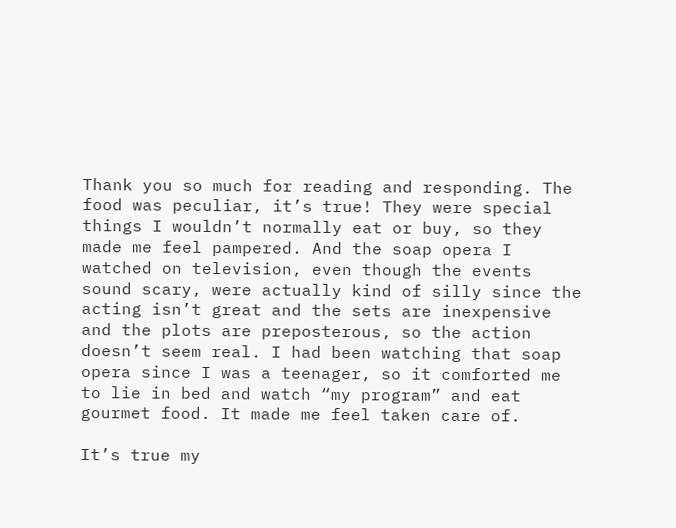Thank you so much for reading and responding. The food was peculiar, it’s true! They were special things I wouldn’t normally eat or buy, so they made me feel pampered. And the soap opera I watched on television, even though the events sound scary, were actually kind of silly since the acting isn’t great and the sets are inexpensive and the plots are preposterous, so the action doesn’t seem real. I had been watching that soap opera since I was a teenager, so it comforted me to lie in bed and watch “my program” and eat gourmet food. It made me feel taken care of.

It’s true my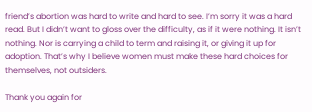friend’s abortion was hard to write and hard to see. I’m sorry it was a hard read. But I didn’t want to gloss over the difficulty, as if it were nothing. It isn’t nothing. Nor is carrying a child to term and raising it, or giving it up for adoption. That’s why I believe women must make these hard choices for themselves, not outsiders.

Thank you again for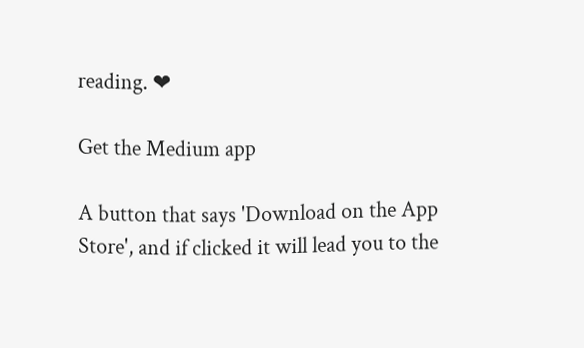reading. ❤

Get the Medium app

A button that says 'Download on the App Store', and if clicked it will lead you to the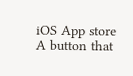iOS App store
A button that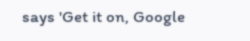says 'Get it on, Google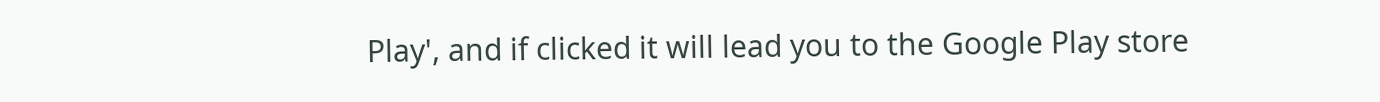Play', and if clicked it will lead you to the Google Play store